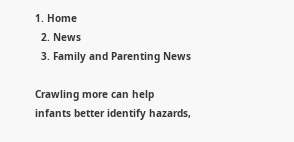1. Home
  2. News
  3. Family and Parenting News

Crawling more can help infants better identify hazards,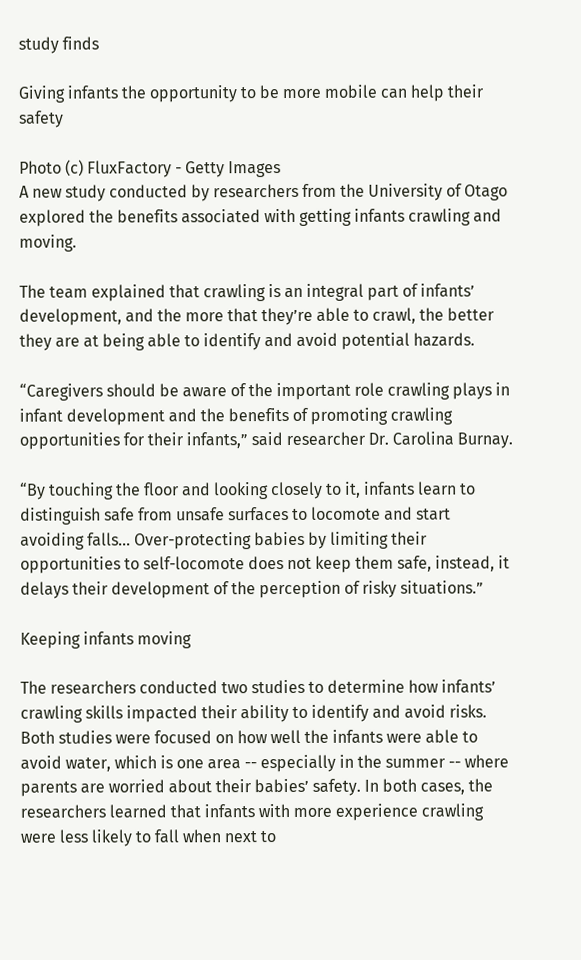study finds

Giving infants the opportunity to be more mobile can help their safety

Photo (c) FluxFactory - Getty Images
A new study conducted by researchers from the University of Otago explored the benefits associated with getting infants crawling and moving.

The team explained that crawling is an integral part of infants’ development, and the more that they’re able to crawl, the better they are at being able to identify and avoid potential hazards.

“Caregivers should be aware of the important role crawling plays in infant development and the benefits of promoting crawling opportunities for their infants,” said researcher Dr. Carolina Burnay.

“By touching the floor and looking closely to it, infants learn to distinguish safe from unsafe surfaces to locomote and start avoiding falls… Over-protecting babies by limiting their opportunities to self-locomote does not keep them safe, instead, it delays their development of the perception of risky situations.”

Keeping infants moving

The researchers conducted two studies to determine how infants’ crawling skills impacted their ability to identify and avoid risks. Both studies were focused on how well the infants were able to avoid water, which is one area -- especially in the summer -- where parents are worried about their babies’ safety. In both cases, the researchers learned that infants with more experience crawling were less likely to fall when next to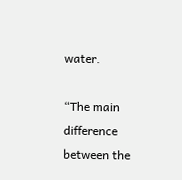water.

“The main difference between the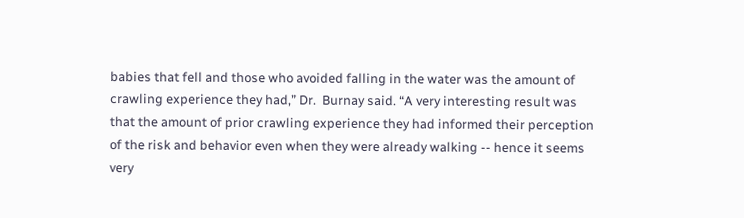babies that fell and those who avoided falling in the water was the amount of crawling experience they had,” Dr.  Burnay said. “A very interesting result was that the amount of prior crawling experience they had informed their perception of the risk and behavior even when they were already walking -- hence it seems very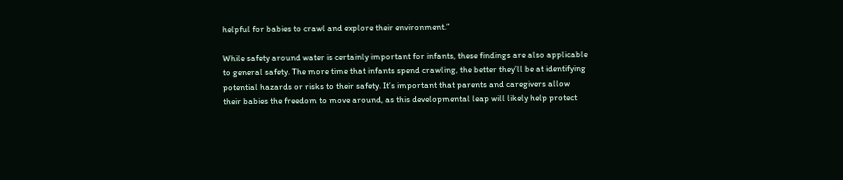helpful for babies to crawl and explore their environment.”

While safety around water is certainly important for infants, these findings are also applicable to general safety. The more time that infants spend crawling, the better they’ll be at identifying potential hazards or risks to their safety. It’s important that parents and caregivers allow their babies the freedom to move around, as this developmental leap will likely help protect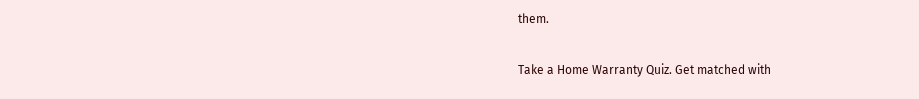them.

Take a Home Warranty Quiz. Get matched with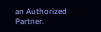an Authorized Partner.